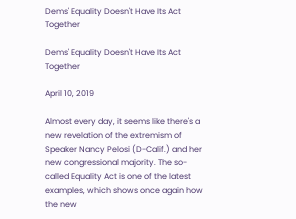Dems' Equality Doesn't Have Its Act Together

Dems' Equality Doesn't Have Its Act Together

April 10, 2019

Almost every day, it seems like there's a new revelation of the extremism of Speaker Nancy Pelosi (D-Calif.) and her new congressional majority. The so-called Equality Act is one of the latest examples, which shows once again how the new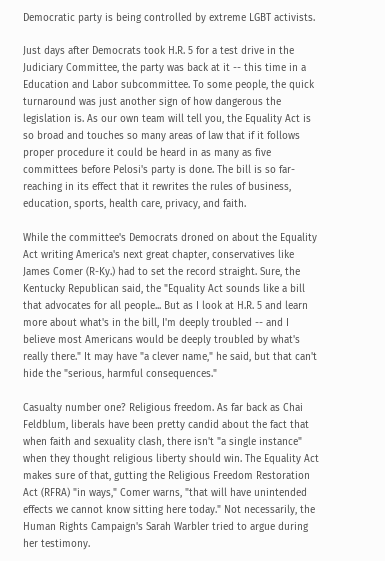Democratic party is being controlled by extreme LGBT activists.

Just days after Democrats took H.R. 5 for a test drive in the Judiciary Committee, the party was back at it -- this time in a Education and Labor subcommittee. To some people, the quick turnaround was just another sign of how dangerous the legislation is. As our own team will tell you, the Equality Act is so broad and touches so many areas of law that if it follows proper procedure it could be heard in as many as five committees before Pelosi's party is done. The bill is so far-reaching in its effect that it rewrites the rules of business, education, sports, health care, privacy, and faith.

While the committee's Democrats droned on about the Equality Act writing America's next great chapter, conservatives like James Comer (R-Ky.) had to set the record straight. Sure, the Kentucky Republican said, the "Equality Act sounds like a bill that advocates for all people... But as I look at H.R. 5 and learn more about what's in the bill, I'm deeply troubled -- and I believe most Americans would be deeply troubled by what's really there." It may have "a clever name," he said, but that can't hide the "serious, harmful consequences."

Casualty number one? Religious freedom. As far back as Chai Feldblum, liberals have been pretty candid about the fact that when faith and sexuality clash, there isn't "a single instance" when they thought religious liberty should win. The Equality Act makes sure of that, gutting the Religious Freedom Restoration Act (RFRA) "in ways," Comer warns, "that will have unintended effects we cannot know sitting here today." Not necessarily, the Human Rights Campaign's Sarah Warbler tried to argue during her testimony.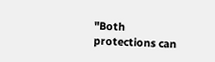"Both protections can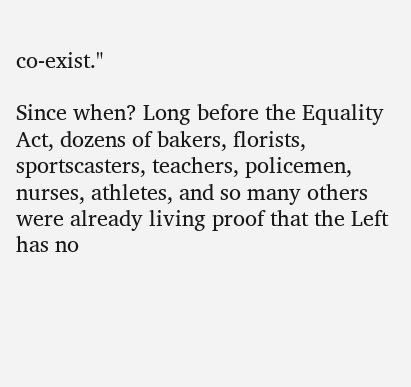co-exist."

Since when? Long before the Equality Act, dozens of bakers, florists, sportscasters, teachers, policemen, nurses, athletes, and so many others were already living proof that the Left has no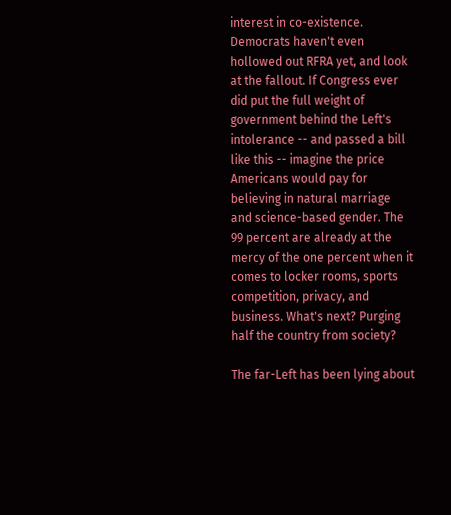interest in co-existence. Democrats haven't even hollowed out RFRA yet, and look at the fallout. If Congress ever did put the full weight of government behind the Left's intolerance -- and passed a bill like this -- imagine the price Americans would pay for believing in natural marriage and science-based gender. The 99 percent are already at the mercy of the one percent when it comes to locker rooms, sports competition, privacy, and business. What's next? Purging half the country from society?

The far-Left has been lying about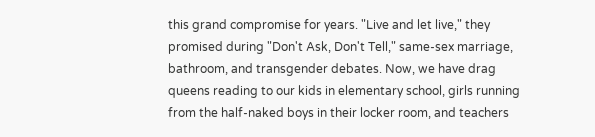this grand compromise for years. "Live and let live," they promised during "Don't Ask, Don't Tell," same-sex marriage, bathroom, and transgender debates. Now, we have drag queens reading to our kids in elementary school, girls running from the half-naked boys in their locker room, and teachers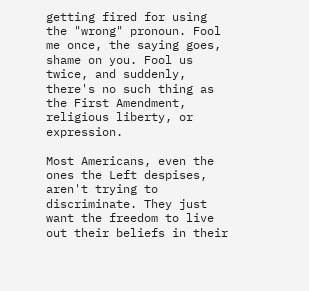getting fired for using the "wrong" pronoun. Fool me once, the saying goes, shame on you. Fool us twice, and suddenly, there's no such thing as the First Amendment, religious liberty, or expression.

Most Americans, even the ones the Left despises, aren't trying to discriminate. They just want the freedom to live out their beliefs in their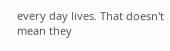every day lives. That doesn't mean they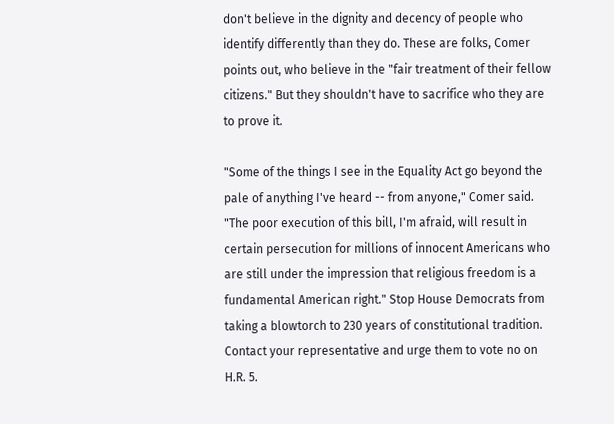don't believe in the dignity and decency of people who identify differently than they do. These are folks, Comer points out, who believe in the "fair treatment of their fellow citizens." But they shouldn't have to sacrifice who they are to prove it.

"Some of the things I see in the Equality Act go beyond the pale of anything I've heard -- from anyone," Comer said. "The poor execution of this bill, I'm afraid, will result in certain persecution for millions of innocent Americans who are still under the impression that religious freedom is a fundamental American right." Stop House Democrats from taking a blowtorch to 230 years of constitutional tradition. Contact your representative and urge them to vote no on H.R. 5.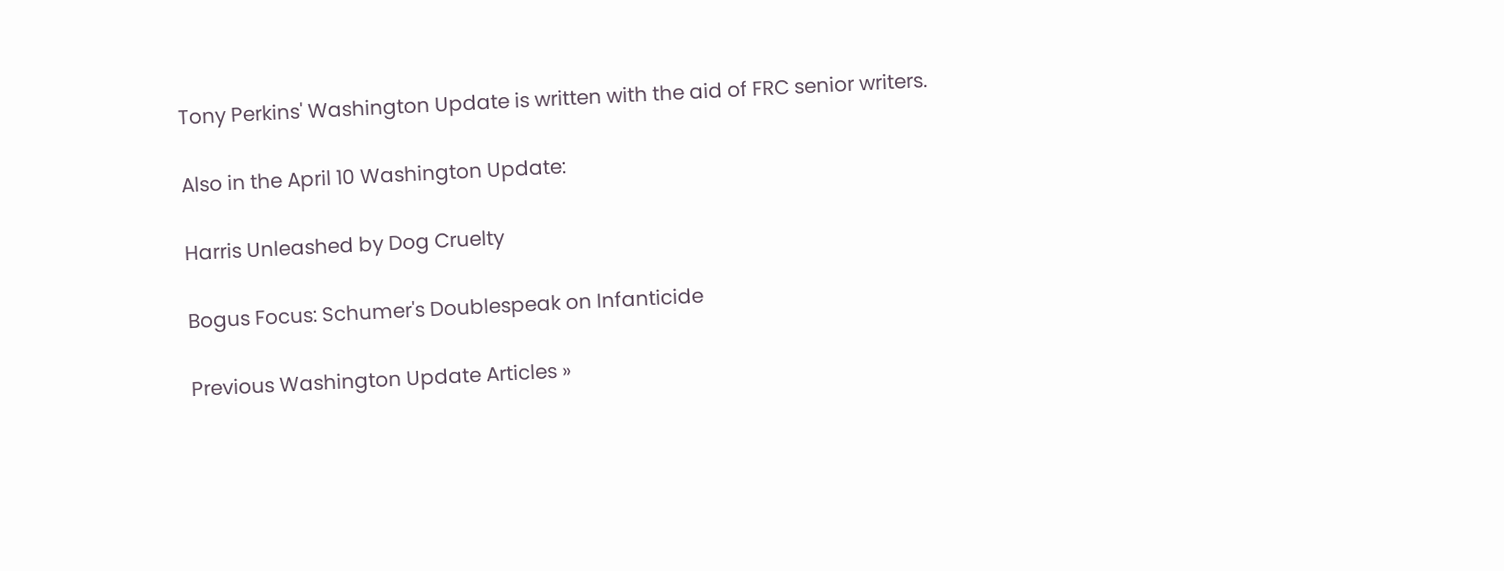Tony Perkins' Washington Update is written with the aid of FRC senior writers.

Also in the April 10 Washington Update:

Harris Unleashed by Dog Cruelty

Bogus Focus: Schumer's Doublespeak on Infanticide

Previous Washington Update Articles »